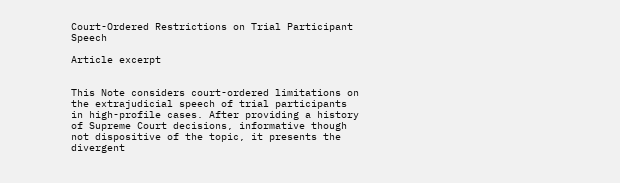Court-Ordered Restrictions on Trial Participant Speech

Article excerpt


This Note considers court-ordered limitations on the extrajudicial speech of trial participants in high-profile cases. After providing a history of Supreme Court decisions, informative though not dispositive of the topic, it presents the divergent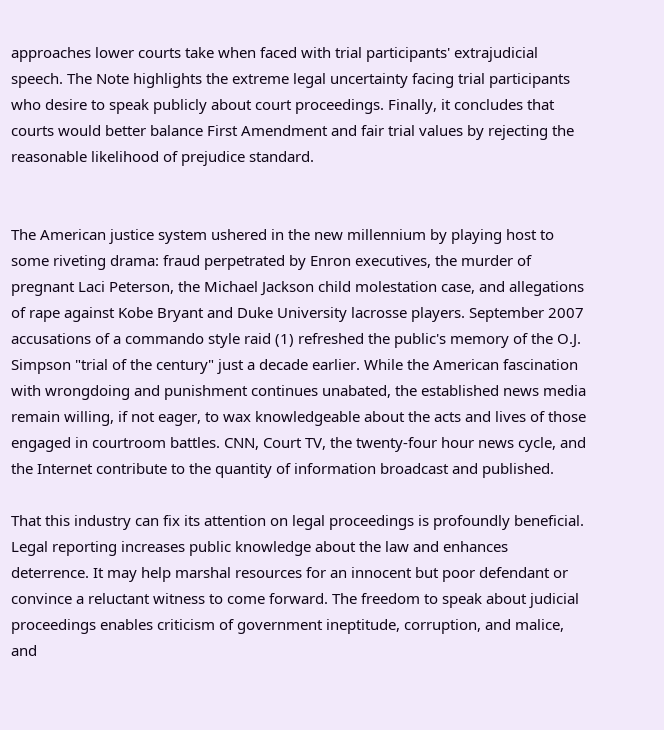approaches lower courts take when faced with trial participants' extrajudicial speech. The Note highlights the extreme legal uncertainty facing trial participants who desire to speak publicly about court proceedings. Finally, it concludes that courts would better balance First Amendment and fair trial values by rejecting the reasonable likelihood of prejudice standard.


The American justice system ushered in the new millennium by playing host to some riveting drama: fraud perpetrated by Enron executives, the murder of pregnant Laci Peterson, the Michael Jackson child molestation case, and allegations of rape against Kobe Bryant and Duke University lacrosse players. September 2007 accusations of a commando style raid (1) refreshed the public's memory of the O.J. Simpson "trial of the century" just a decade earlier. While the American fascination with wrongdoing and punishment continues unabated, the established news media remain willing, if not eager, to wax knowledgeable about the acts and lives of those engaged in courtroom battles. CNN, Court TV, the twenty-four hour news cycle, and the Internet contribute to the quantity of information broadcast and published.

That this industry can fix its attention on legal proceedings is profoundly beneficial. Legal reporting increases public knowledge about the law and enhances deterrence. It may help marshal resources for an innocent but poor defendant or convince a reluctant witness to come forward. The freedom to speak about judicial proceedings enables criticism of government ineptitude, corruption, and malice, and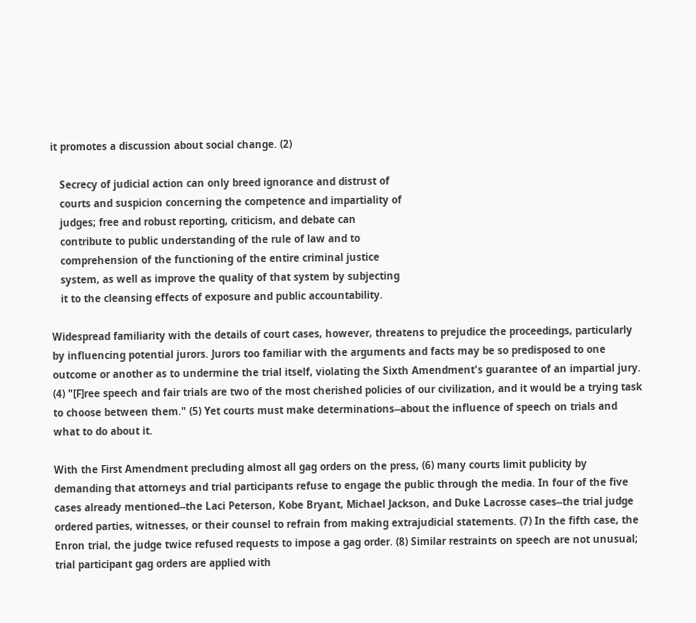it promotes a discussion about social change. (2)

   Secrecy of judicial action can only breed ignorance and distrust of
   courts and suspicion concerning the competence and impartiality of
   judges; free and robust reporting, criticism, and debate can
   contribute to public understanding of the rule of law and to
   comprehension of the functioning of the entire criminal justice
   system, as well as improve the quality of that system by subjecting
   it to the cleansing effects of exposure and public accountability.

Widespread familiarity with the details of court cases, however, threatens to prejudice the proceedings, particularly by influencing potential jurors. Jurors too familiar with the arguments and facts may be so predisposed to one outcome or another as to undermine the trial itself, violating the Sixth Amendment's guarantee of an impartial jury. (4) "[F]ree speech and fair trials are two of the most cherished policies of our civilization, and it would be a trying task to choose between them." (5) Yet courts must make determinations--about the influence of speech on trials and what to do about it.

With the First Amendment precluding almost all gag orders on the press, (6) many courts limit publicity by demanding that attorneys and trial participants refuse to engage the public through the media. In four of the five cases already mentioned--the Laci Peterson, Kobe Bryant, Michael Jackson, and Duke Lacrosse cases--the trial judge ordered parties, witnesses, or their counsel to refrain from making extrajudicial statements. (7) In the fifth case, the Enron trial, the judge twice refused requests to impose a gag order. (8) Similar restraints on speech are not unusual; trial participant gag orders are applied with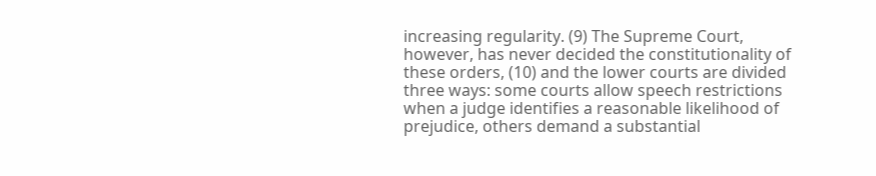increasing regularity. (9) The Supreme Court, however, has never decided the constitutionality of these orders, (10) and the lower courts are divided three ways: some courts allow speech restrictions when a judge identifies a reasonable likelihood of prejudice, others demand a substantial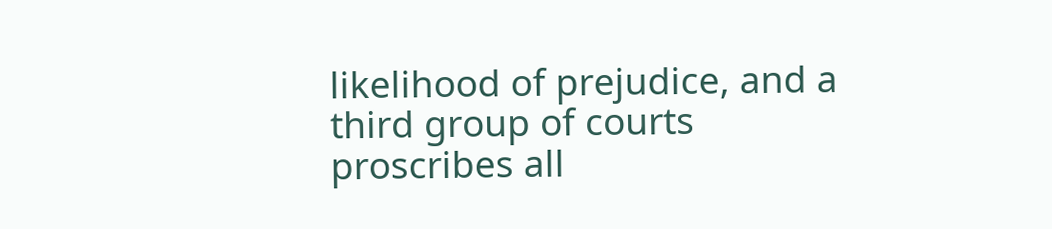likelihood of prejudice, and a third group of courts proscribes all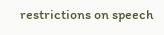restrictions on speech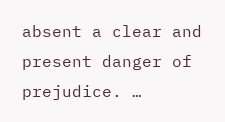absent a clear and present danger of prejudice. …